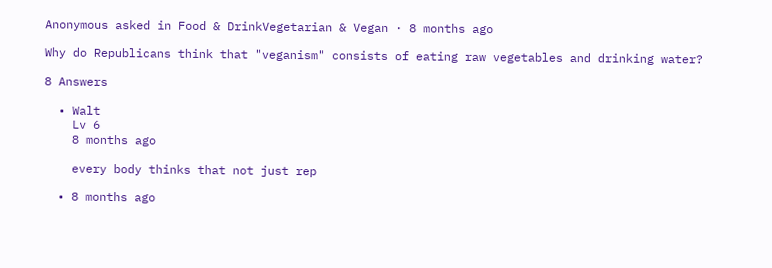Anonymous asked in Food & DrinkVegetarian & Vegan · 8 months ago

Why do Republicans think that "veganism" consists of eating raw vegetables and drinking water?

8 Answers

  • Walt
    Lv 6
    8 months ago

    every body thinks that not just rep

  • 8 months ago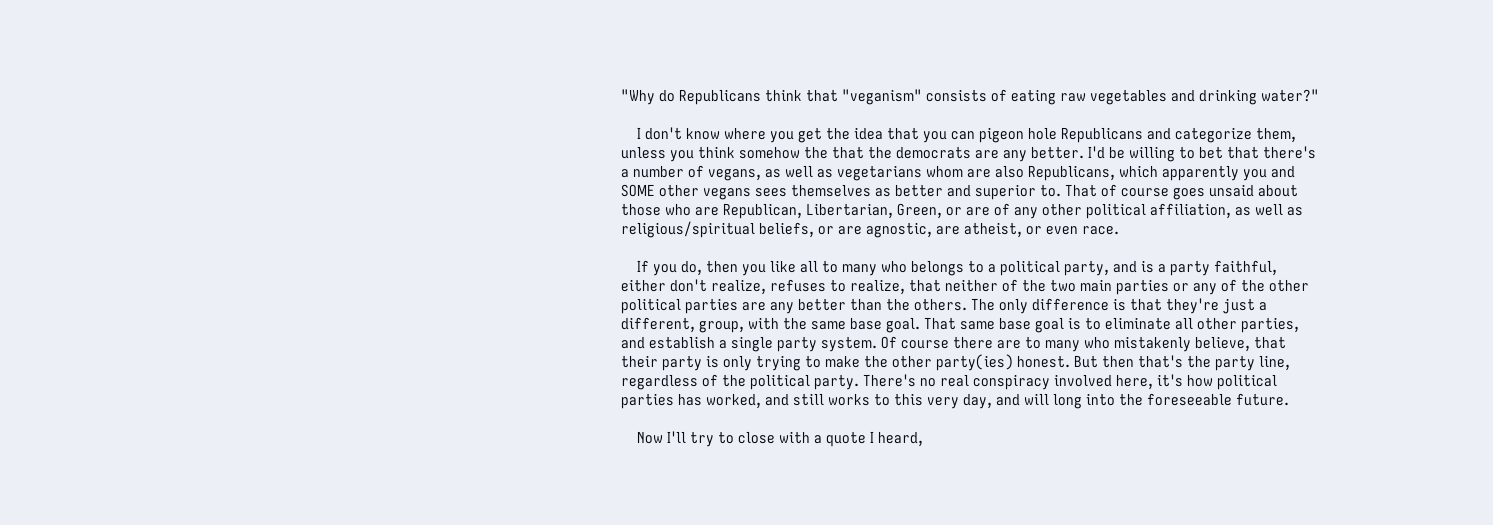"Why do Republicans think that "veganism" consists of eating raw vegetables and drinking water?"

    I don't know where you get the idea that you can pigeon hole Republicans and categorize them, unless you think somehow the that the democrats are any better. I'd be willing to bet that there's a number of vegans, as well as vegetarians whom are also Republicans, which apparently you and SOME other vegans sees themselves as better and superior to. That of course goes unsaid about those who are Republican, Libertarian, Green, or are of any other political affiliation, as well as religious/spiritual beliefs, or are agnostic, are atheist, or even race.

    If you do, then you like all to many who belongs to a political party, and is a party faithful, either don't realize, refuses to realize, that neither of the two main parties or any of the other political parties are any better than the others. The only difference is that they're just a different, group, with the same base goal. That same base goal is to eliminate all other parties, and establish a single party system. Of course there are to many who mistakenly believe, that their party is only trying to make the other party(ies) honest. But then that's the party line, regardless of the political party. There's no real conspiracy involved here, it's how political parties has worked, and still works to this very day, and will long into the foreseeable future.

    Now I'll try to close with a quote I heard,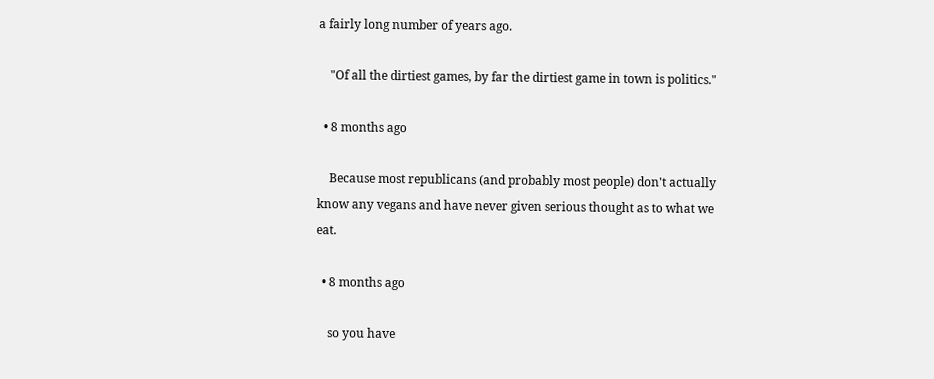a fairly long number of years ago.

    "Of all the dirtiest games, by far the dirtiest game in town is politics."

  • 8 months ago

    Because most republicans (and probably most people) don't actually know any vegans and have never given serious thought as to what we eat.

  • 8 months ago

    so you have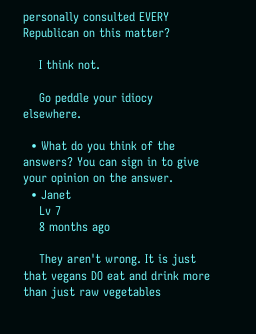personally consulted EVERY Republican on this matter?

    I think not.

    Go peddle your idiocy elsewhere.

  • What do you think of the answers? You can sign in to give your opinion on the answer.
  • Janet
    Lv 7
    8 months ago

    They aren't wrong. It is just that vegans DO eat and drink more than just raw vegetables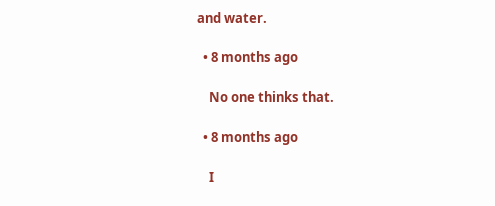and water.

  • 8 months ago

    No one thinks that.

  • 8 months ago

    I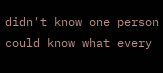didn't know one person could know what every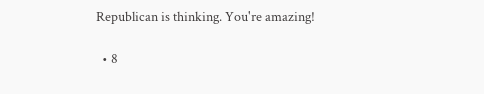Republican is thinking. You're amazing!

  • 8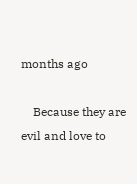months ago

    Because they are evil and love to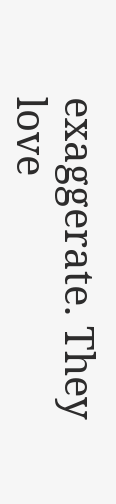exaggerate. They love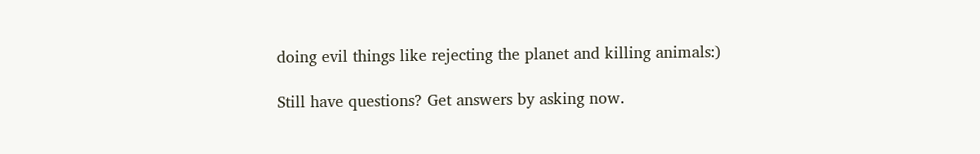doing evil things like rejecting the planet and killing animals:)

Still have questions? Get answers by asking now.